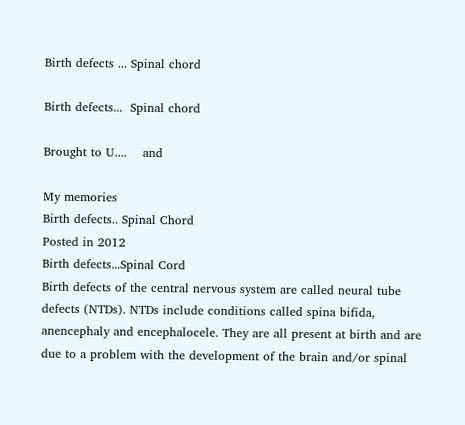Birth defects ... Spinal chord

Birth defects...  Spinal chord

Brought to U....    and

My memories
Birth defects.. Spinal Chord
Posted in 2012
Birth defects...Spinal Cord
Birth defects of the central nervous system are called neural tube defects (NTDs). NTDs include conditions called spina bifida, anencephaly and encephalocele. They are all present at birth and are due to a problem with the development of the brain and/or spinal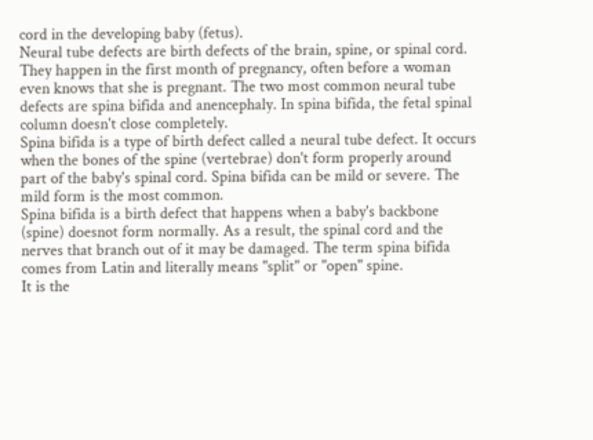cord in the developing baby (fetus).
Neural tube defects are birth defects of the brain, spine, or spinal cord. They happen in the first month of pregnancy, often before a woman even knows that she is pregnant. The two most common neural tube defects are spina bifida and anencephaly. In spina bifida, the fetal spinal column doesn't close completely.
Spina bifida is a type of birth defect called a neural tube defect. It occurs when the bones of the spine (vertebrae) don't form properly around part of the baby's spinal cord. Spina bifida can be mild or severe. The mild form is the most common.
Spina bifida is a birth defect that happens when a baby's backbone (spine) doesnot form normally. As a result, the spinal cord and the nerves that branch out of it may be damaged. The term spina bifida comes from Latin and literally means "split" or "open" spine.
It is the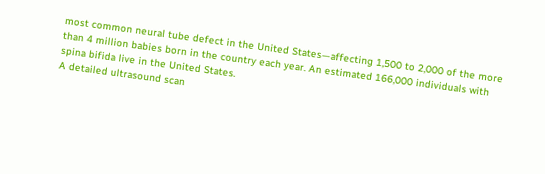most common neural tube defect in the United States—affecting 1,500 to 2,000 of the more than 4 million babies born in the country each year. An estimated 166,000 individuals with spina bifida live in the United States.
A detailed ultrasound scan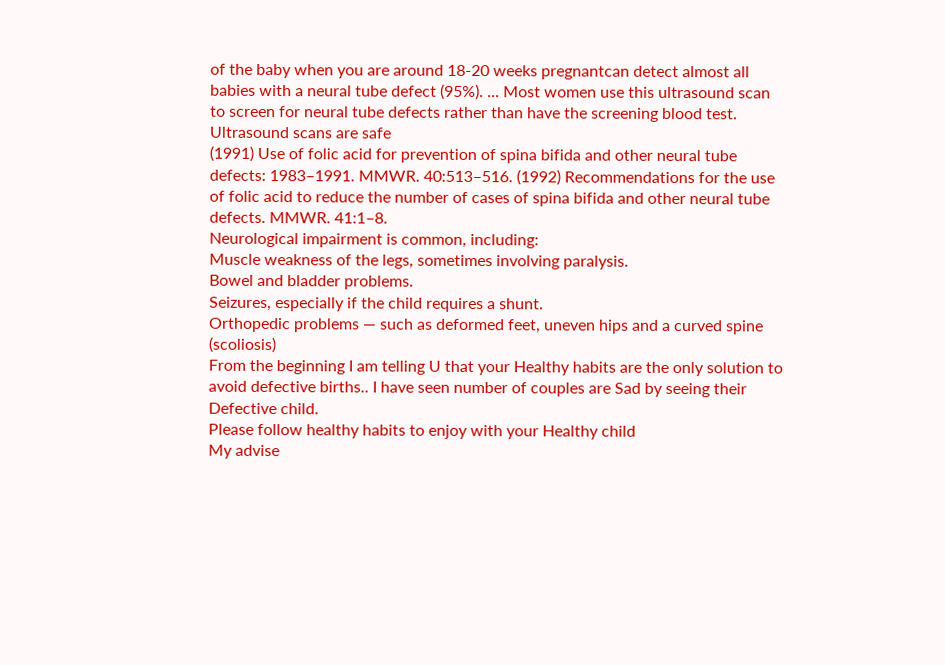of the baby when you are around 18-20 weeks pregnantcan detect almost all babies with a neural tube defect (95%). ... Most women use this ultrasound scan to screen for neural tube defects rather than have the screening blood test. Ultrasound scans are safe
(1991) Use of folic acid for prevention of spina bifida and other neural tube defects: 1983–1991. MMWR. 40:513–516. (1992) Recommendations for the use of folic acid to reduce the number of cases of spina bifida and other neural tube defects. MMWR. 41:1–8.
Neurological impairment is common, including:
Muscle weakness of the legs, sometimes involving paralysis.
Bowel and bladder problems.
Seizures, especially if the child requires a shunt.
Orthopedic problems — such as deformed feet, uneven hips and a curved spine (scoliosis)
From the beginning I am telling U that your Healthy habits are the only solution to avoid defective births.. I have seen number of couples are Sad by seeing their Defective child.
Please follow healthy habits to enjoy with your Healthy child
My advise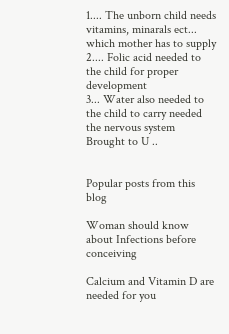1.... The unborn child needs vitamins, minarals ect... which mother has to supply
2.... Folic acid needed to the child for proper development
3... Water also needed to the child to carry needed the nervous system
Brought to U ..


Popular posts from this blog

Woman should know about Infections before conceiving

Calcium and Vitamin D are needed for you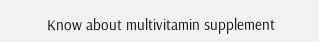Know about multivitamin supplement